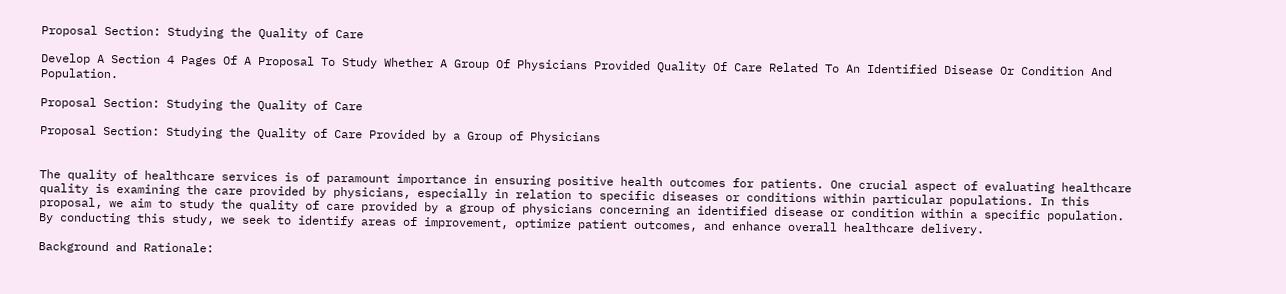Proposal Section: Studying the Quality of Care

Develop A Section 4 Pages Of A Proposal To Study Whether A Group Of Physicians Provided Quality Of Care Related To An Identified Disease Or Condition And Population.

Proposal Section: Studying the Quality of Care

Proposal Section: Studying the Quality of Care Provided by a Group of Physicians


The quality of healthcare services is of paramount importance in ensuring positive health outcomes for patients. One crucial aspect of evaluating healthcare quality is examining the care provided by physicians, especially in relation to specific diseases or conditions within particular populations. In this proposal, we aim to study the quality of care provided by a group of physicians concerning an identified disease or condition within a specific population. By conducting this study, we seek to identify areas of improvement, optimize patient outcomes, and enhance overall healthcare delivery.

Background and Rationale: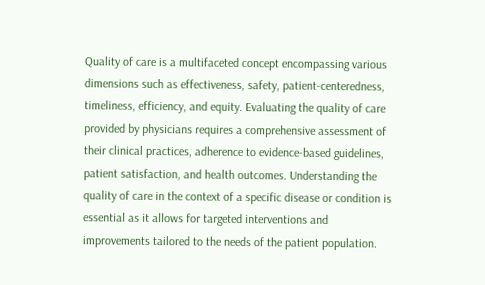Quality of care is a multifaceted concept encompassing various dimensions such as effectiveness, safety, patient-centeredness, timeliness, efficiency, and equity. Evaluating the quality of care provided by physicians requires a comprehensive assessment of their clinical practices, adherence to evidence-based guidelines, patient satisfaction, and health outcomes. Understanding the quality of care in the context of a specific disease or condition is essential as it allows for targeted interventions and improvements tailored to the needs of the patient population.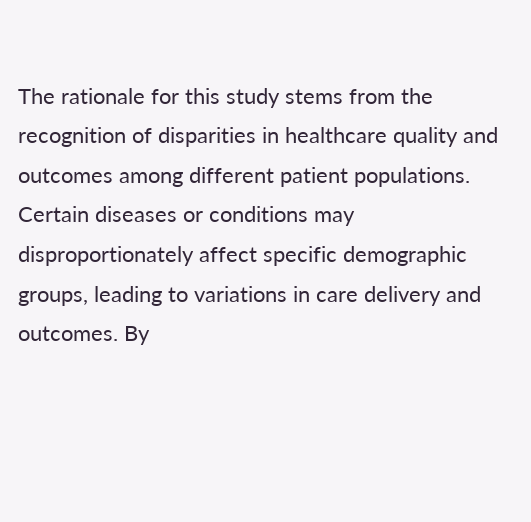The rationale for this study stems from the recognition of disparities in healthcare quality and outcomes among different patient populations. Certain diseases or conditions may disproportionately affect specific demographic groups, leading to variations in care delivery and outcomes. By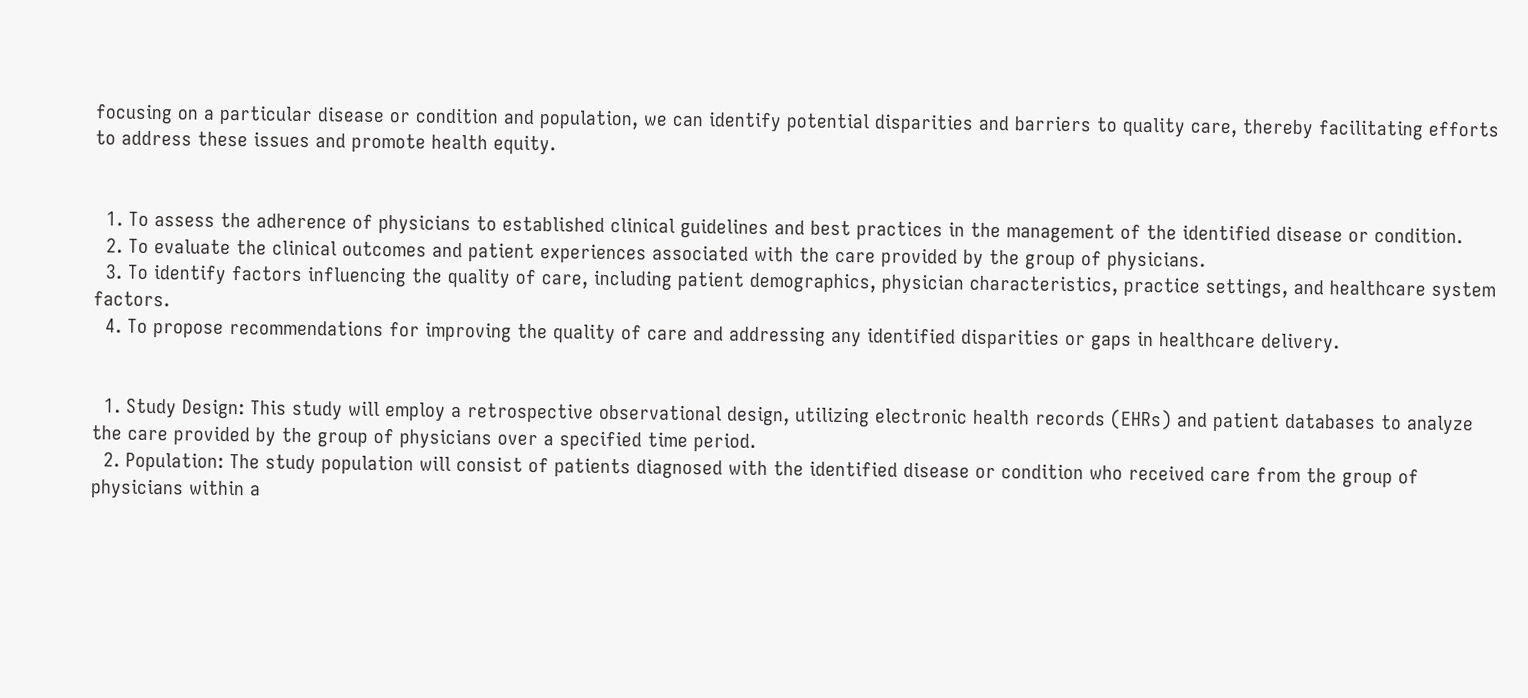focusing on a particular disease or condition and population, we can identify potential disparities and barriers to quality care, thereby facilitating efforts to address these issues and promote health equity.


  1. To assess the adherence of physicians to established clinical guidelines and best practices in the management of the identified disease or condition.
  2. To evaluate the clinical outcomes and patient experiences associated with the care provided by the group of physicians.
  3. To identify factors influencing the quality of care, including patient demographics, physician characteristics, practice settings, and healthcare system factors.
  4. To propose recommendations for improving the quality of care and addressing any identified disparities or gaps in healthcare delivery.


  1. Study Design: This study will employ a retrospective observational design, utilizing electronic health records (EHRs) and patient databases to analyze the care provided by the group of physicians over a specified time period.
  2. Population: The study population will consist of patients diagnosed with the identified disease or condition who received care from the group of physicians within a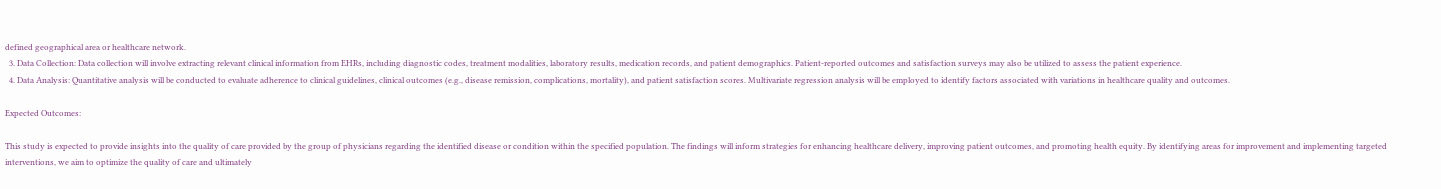defined geographical area or healthcare network.
  3. Data Collection: Data collection will involve extracting relevant clinical information from EHRs, including diagnostic codes, treatment modalities, laboratory results, medication records, and patient demographics. Patient-reported outcomes and satisfaction surveys may also be utilized to assess the patient experience.
  4. Data Analysis: Quantitative analysis will be conducted to evaluate adherence to clinical guidelines, clinical outcomes (e.g., disease remission, complications, mortality), and patient satisfaction scores. Multivariate regression analysis will be employed to identify factors associated with variations in healthcare quality and outcomes.

Expected Outcomes:

This study is expected to provide insights into the quality of care provided by the group of physicians regarding the identified disease or condition within the specified population. The findings will inform strategies for enhancing healthcare delivery, improving patient outcomes, and promoting health equity. By identifying areas for improvement and implementing targeted interventions, we aim to optimize the quality of care and ultimately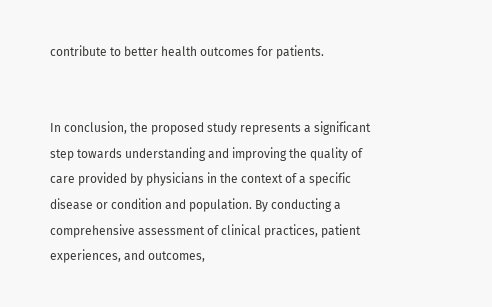contribute to better health outcomes for patients.


In conclusion, the proposed study represents a significant step towards understanding and improving the quality of care provided by physicians in the context of a specific disease or condition and population. By conducting a comprehensive assessment of clinical practices, patient experiences, and outcomes,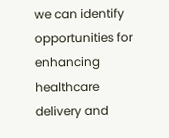we can identify opportunities for enhancing healthcare delivery and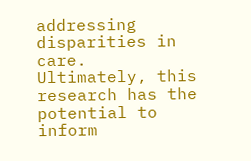addressing disparities in care. Ultimately, this research has the potential to inform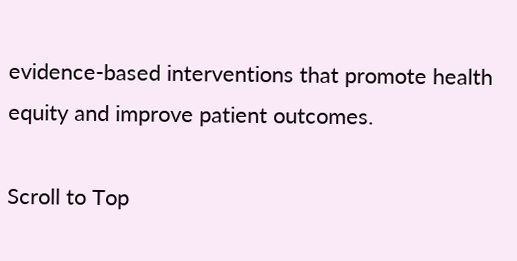evidence-based interventions that promote health equity and improve patient outcomes.

Scroll to Top